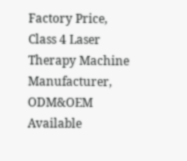Factory Price, Class 4 Laser Therapy Machine Manufacturer, ODM&OEM Available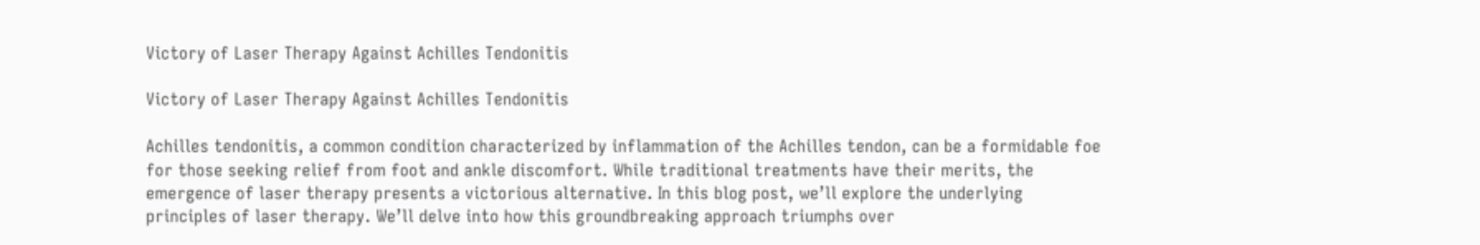Victory of Laser Therapy Against Achilles Tendonitis

Victory of Laser Therapy Against Achilles Tendonitis

Achilles tendonitis, a common condition characterized by inflammation of the Achilles tendon, can be a formidable foe for those seeking relief from foot and ankle discomfort. While traditional treatments have their merits, the emergence of laser therapy presents a victorious alternative. In this blog post, we’ll explore the underlying principles of laser therapy. We’ll delve into how this groundbreaking approach triumphs over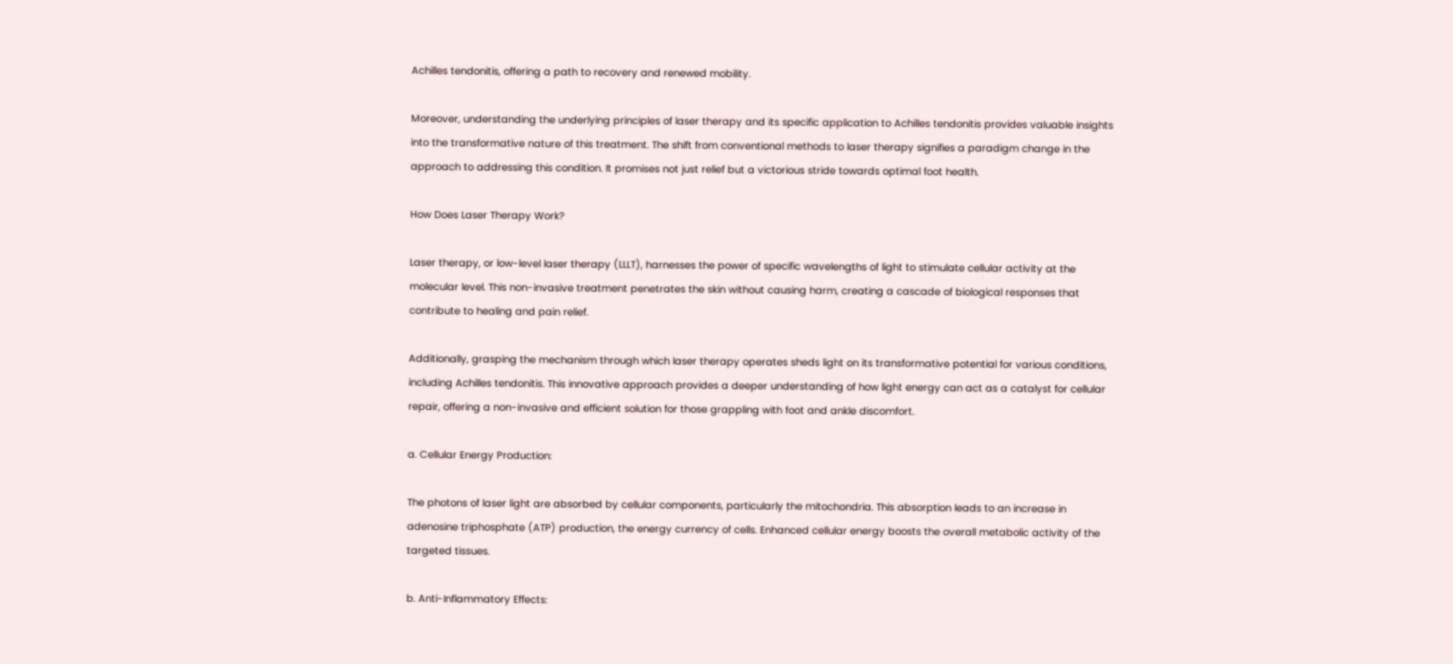Achilles tendonitis, offering a path to recovery and renewed mobility.

Moreover, understanding the underlying principles of laser therapy and its specific application to Achilles tendonitis provides valuable insights into the transformative nature of this treatment. The shift from conventional methods to laser therapy signifies a paradigm change in the approach to addressing this condition. It promises not just relief but a victorious stride towards optimal foot health.

How Does Laser Therapy Work?

Laser therapy, or low-level laser therapy (LLLT), harnesses the power of specific wavelengths of light to stimulate cellular activity at the molecular level. This non-invasive treatment penetrates the skin without causing harm, creating a cascade of biological responses that contribute to healing and pain relief.

Additionally, grasping the mechanism through which laser therapy operates sheds light on its transformative potential for various conditions, including Achilles tendonitis. This innovative approach provides a deeper understanding of how light energy can act as a catalyst for cellular repair, offering a non-invasive and efficient solution for those grappling with foot and ankle discomfort.

a. Cellular Energy Production:

The photons of laser light are absorbed by cellular components, particularly the mitochondria. This absorption leads to an increase in adenosine triphosphate (ATP) production, the energy currency of cells. Enhanced cellular energy boosts the overall metabolic activity of the targeted tissues.

b. Anti-Inflammatory Effects: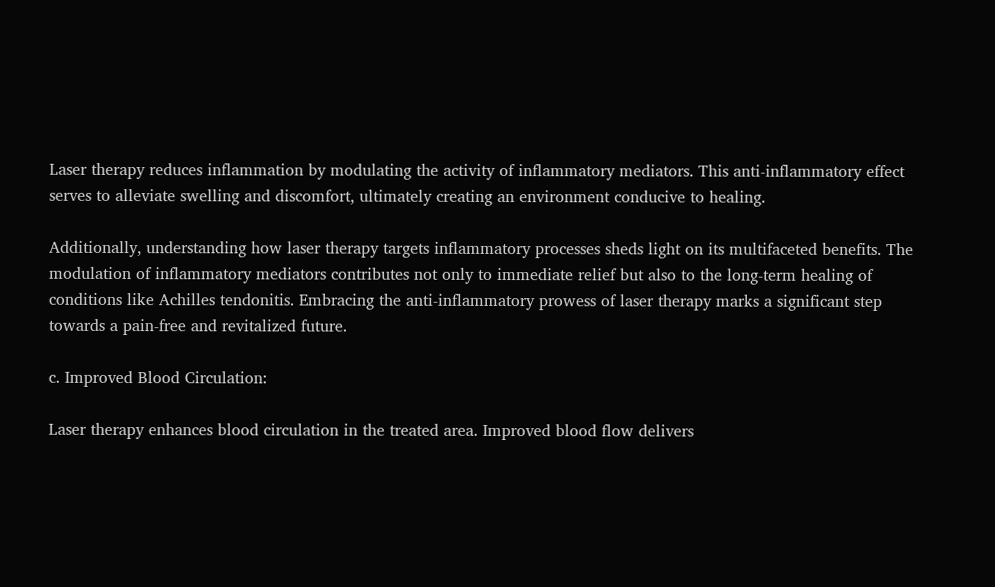Laser therapy reduces inflammation by modulating the activity of inflammatory mediators. This anti-inflammatory effect serves to alleviate swelling and discomfort, ultimately creating an environment conducive to healing.

Additionally, understanding how laser therapy targets inflammatory processes sheds light on its multifaceted benefits. The modulation of inflammatory mediators contributes not only to immediate relief but also to the long-term healing of conditions like Achilles tendonitis. Embracing the anti-inflammatory prowess of laser therapy marks a significant step towards a pain-free and revitalized future.

c. Improved Blood Circulation:

Laser therapy enhances blood circulation in the treated area. Improved blood flow delivers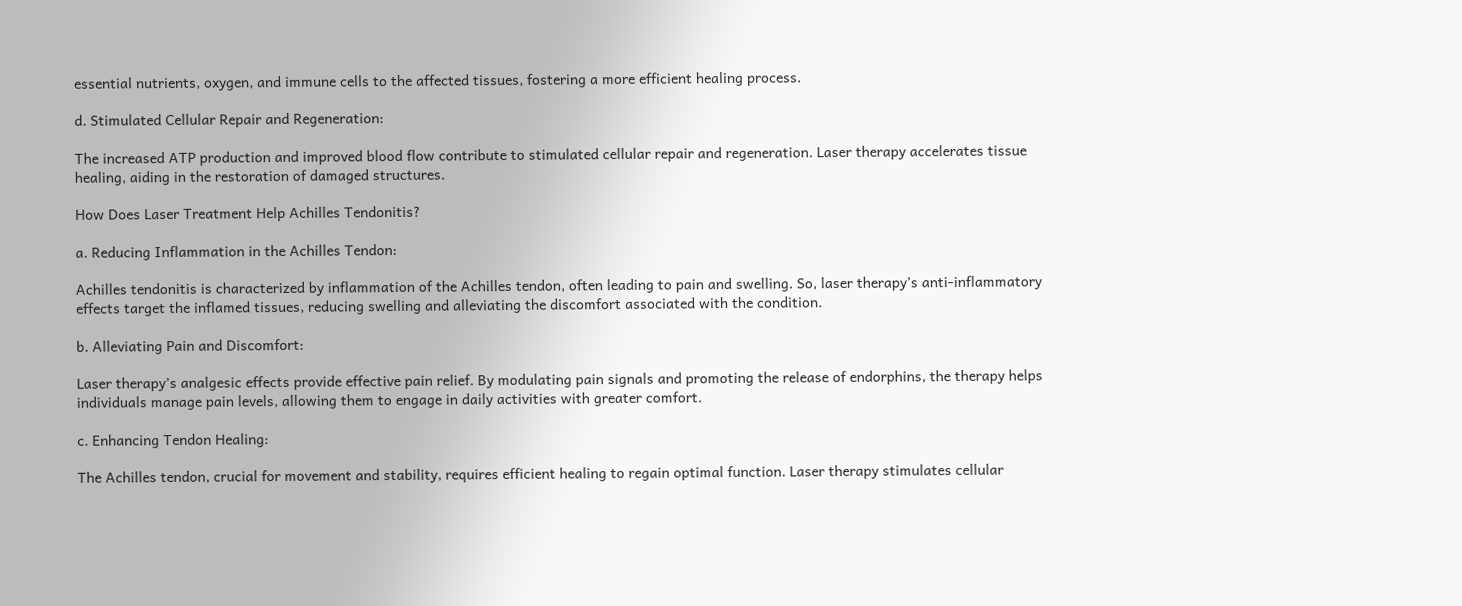essential nutrients, oxygen, and immune cells to the affected tissues, fostering a more efficient healing process.

d. Stimulated Cellular Repair and Regeneration:

The increased ATP production and improved blood flow contribute to stimulated cellular repair and regeneration. Laser therapy accelerates tissue healing, aiding in the restoration of damaged structures.

How Does Laser Treatment Help Achilles Tendonitis?

a. Reducing Inflammation in the Achilles Tendon:

Achilles tendonitis is characterized by inflammation of the Achilles tendon, often leading to pain and swelling. So, laser therapy’s anti-inflammatory effects target the inflamed tissues, reducing swelling and alleviating the discomfort associated with the condition.

b. Alleviating Pain and Discomfort:

Laser therapy’s analgesic effects provide effective pain relief. By modulating pain signals and promoting the release of endorphins, the therapy helps individuals manage pain levels, allowing them to engage in daily activities with greater comfort.

c. Enhancing Tendon Healing:

The Achilles tendon, crucial for movement and stability, requires efficient healing to regain optimal function. Laser therapy stimulates cellular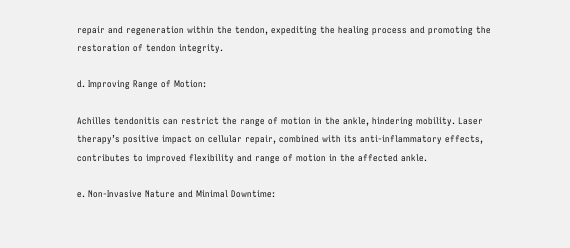repair and regeneration within the tendon, expediting the healing process and promoting the restoration of tendon integrity.

d. Improving Range of Motion:

Achilles tendonitis can restrict the range of motion in the ankle, hindering mobility. Laser therapy’s positive impact on cellular repair, combined with its anti-inflammatory effects, contributes to improved flexibility and range of motion in the affected ankle.

e. Non-Invasive Nature and Minimal Downtime: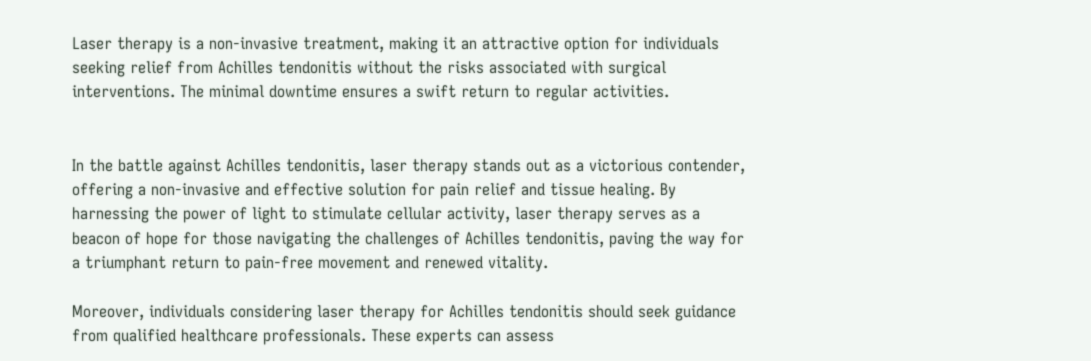Laser therapy is a non-invasive treatment, making it an attractive option for individuals seeking relief from Achilles tendonitis without the risks associated with surgical interventions. The minimal downtime ensures a swift return to regular activities.


In the battle against Achilles tendonitis, laser therapy stands out as a victorious contender, offering a non-invasive and effective solution for pain relief and tissue healing. By harnessing the power of light to stimulate cellular activity, laser therapy serves as a beacon of hope for those navigating the challenges of Achilles tendonitis, paving the way for a triumphant return to pain-free movement and renewed vitality.

Moreover, individuals considering laser therapy for Achilles tendonitis should seek guidance from qualified healthcare professionals. These experts can assess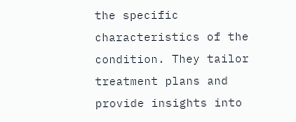the specific characteristics of the condition. They tailor treatment plans and provide insights into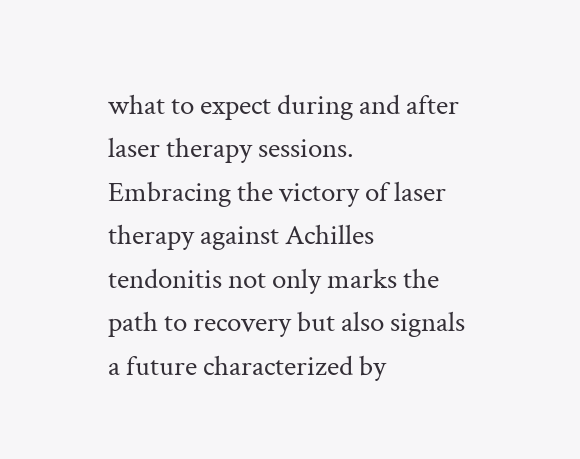what to expect during and after laser therapy sessions. Embracing the victory of laser therapy against Achilles tendonitis not only marks the path to recovery but also signals a future characterized by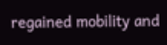regained mobility and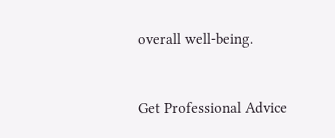overall well-being.


Get Professional Advice